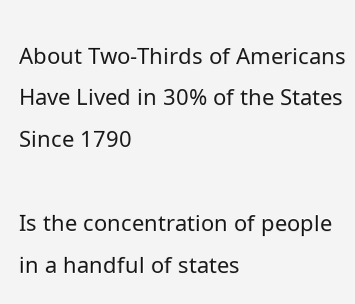About Two-Thirds of Americans Have Lived in 30% of the States Since 1790

Is the concentration of people in a handful of states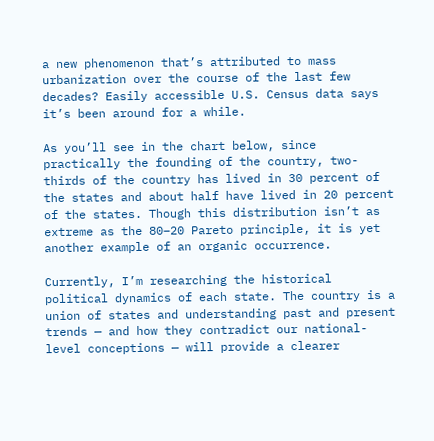a new phenomenon that’s attributed to mass urbanization over the course of the last few decades? Easily accessible U.S. Census data says it’s been around for a while.

As you’ll see in the chart below, since practically the founding of the country, two-thirds of the country has lived in 30 percent of the states and about half have lived in 20 percent of the states. Though this distribution isn’t as extreme as the 80–20 Pareto principle, it is yet another example of an organic occurrence.

Currently, I’m researching the historical political dynamics of each state. The country is a union of states and understanding past and present trends — and how they contradict our national-level conceptions — will provide a clearer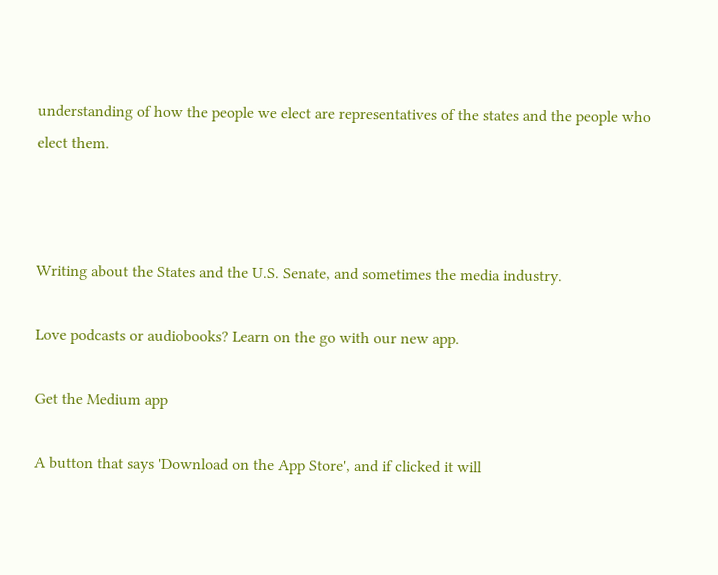understanding of how the people we elect are representatives of the states and the people who elect them.



Writing about the States and the U.S. Senate, and sometimes the media industry.

Love podcasts or audiobooks? Learn on the go with our new app.

Get the Medium app

A button that says 'Download on the App Store', and if clicked it will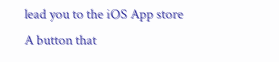lead you to the iOS App store
A button that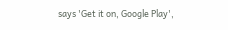says 'Get it on, Google Play',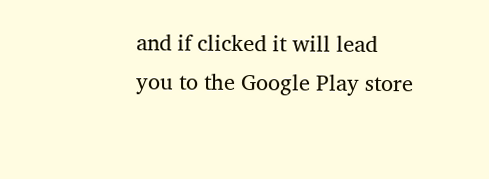and if clicked it will lead you to the Google Play store